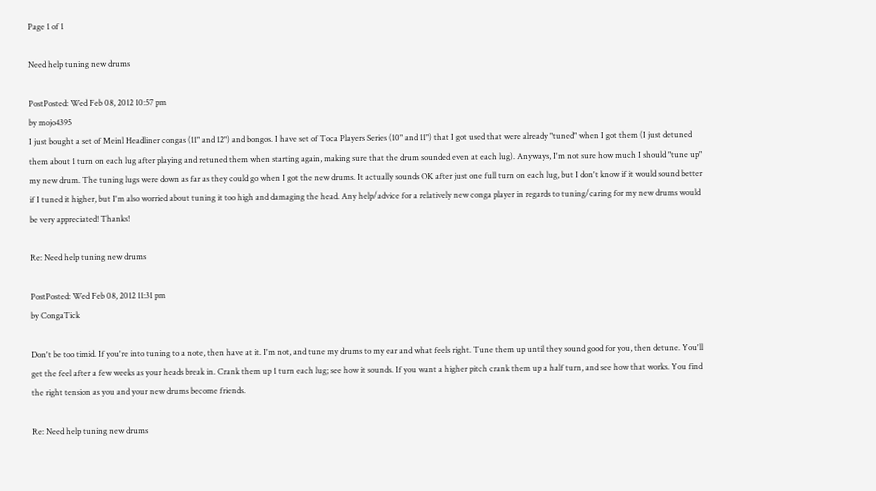Page 1 of 1

Need help tuning new drums

PostPosted: Wed Feb 08, 2012 10:57 pm
by mojo4395
I just bought a set of Meinl Headliner congas (11" and 12") and bongos. I have set of Toca Players Series (10" and 11") that I got used that were already "tuned" when I got them (I just detuned them about 1 turn on each lug after playing and retuned them when starting again, making sure that the drum sounded even at each lug). Anyways, I'm not sure how much I should "tune up" my new drum. The tuning lugs were down as far as they could go when I got the new drums. It actually sounds OK after just one full turn on each lug, but I don't know if it would sound better if I tuned it higher, but I'm also worried about tuning it too high and damaging the head. Any help/advice for a relatively new conga player in regards to tuning/caring for my new drums would be very appreciated! Thanks!

Re: Need help tuning new drums

PostPosted: Wed Feb 08, 2012 11:31 pm
by CongaTick

Don't be too timid. If you're into tuning to a note, then have at it. I'm not, and tune my drums to my ear and what feels right. Tune them up until they sound good for you, then detune. You'll get the feel after a few weeks as your heads break in. Crank them up 1 turn each lug; see how it sounds. If you want a higher pitch crank them up a half turn, and see how that works. You find the right tension as you and your new drums become friends.

Re: Need help tuning new drums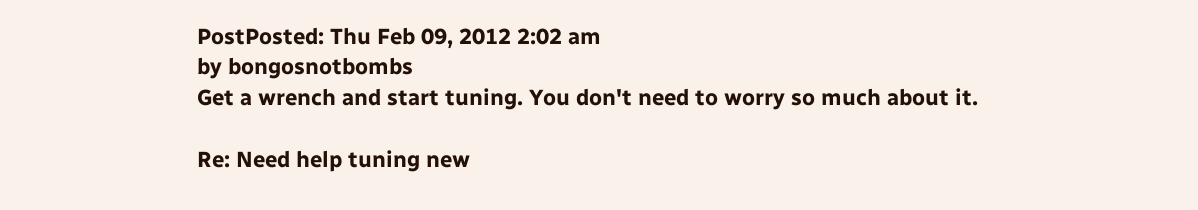PostPosted: Thu Feb 09, 2012 2:02 am
by bongosnotbombs
Get a wrench and start tuning. You don't need to worry so much about it.

Re: Need help tuning new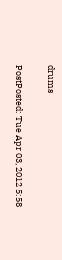drums

PostPosted: Tue Apr 03, 2012 5:58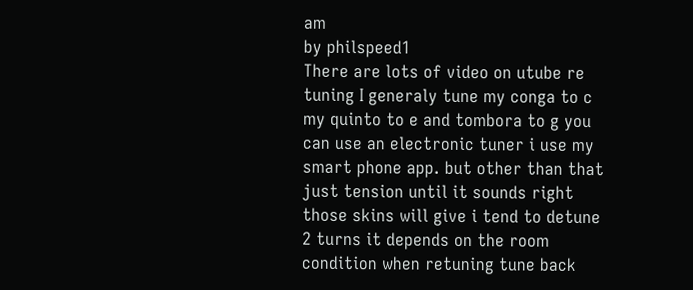am
by philspeed1
There are lots of video on utube re tuning I generaly tune my conga to c my quinto to e and tombora to g you can use an electronic tuner i use my smart phone app. but other than that just tension until it sounds right those skins will give i tend to detune 2 turns it depends on the room condition when retuning tune back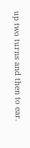up two turns and then to ear.